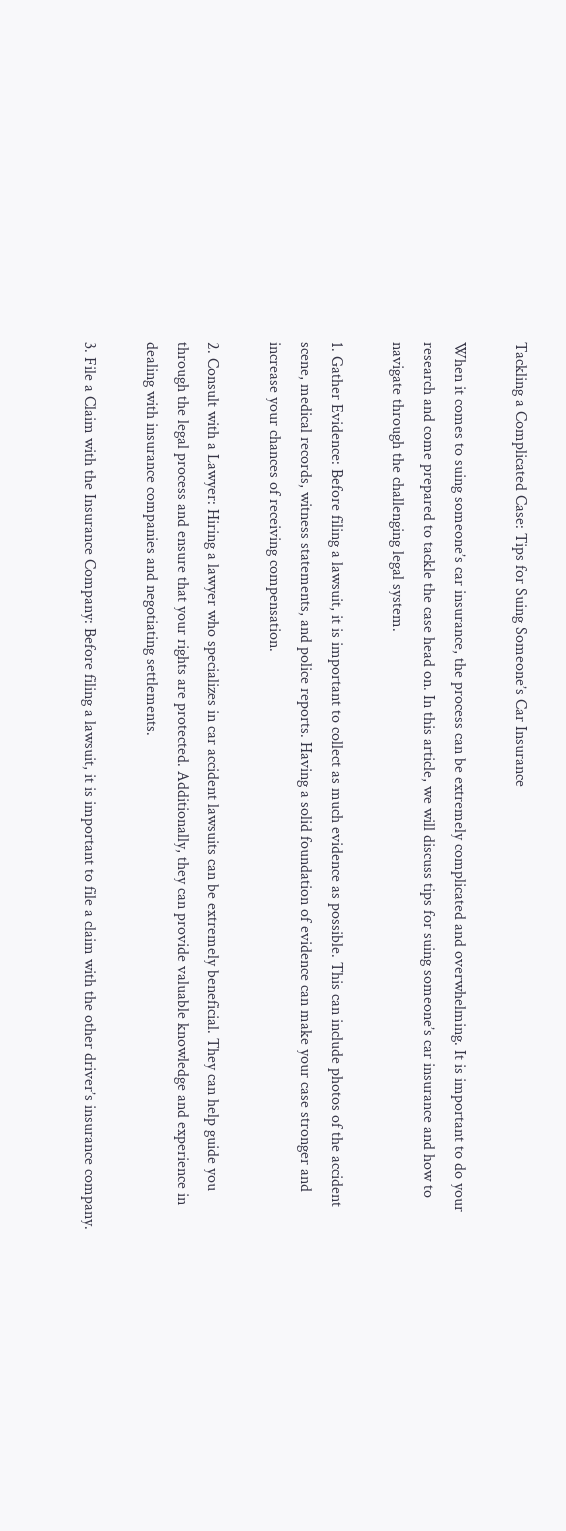Tackling a Complicated Case: Tips for Suing Someone’s Car Insurance

When it comes to suing someone’s car insurance, the process can be extremely complicated and overwhelming. It is important to do your research and come prepared to tackle the case head on. In this article, we will discuss tips for suing someone’s car insurance and how to navigate through the challenging legal system.

1. Gather Evidence: Before filing a lawsuit, it is important to collect as much evidence as possible. This can include photos of the accident scene, medical records, witness statements, and police reports. Having a solid foundation of evidence can make your case stronger and increase your chances of receiving compensation.

2. Consult with a Lawyer: Hiring a lawyer who specializes in car accident lawsuits can be extremely beneficial. They can help guide you through the legal process and ensure that your rights are protected. Additionally, they can provide valuable knowledge and experience in dealing with insurance companies and negotiating settlements.

3. File a Claim with the Insurance Company: Before filing a lawsuit, it is important to file a claim with the other driver’s insurance company.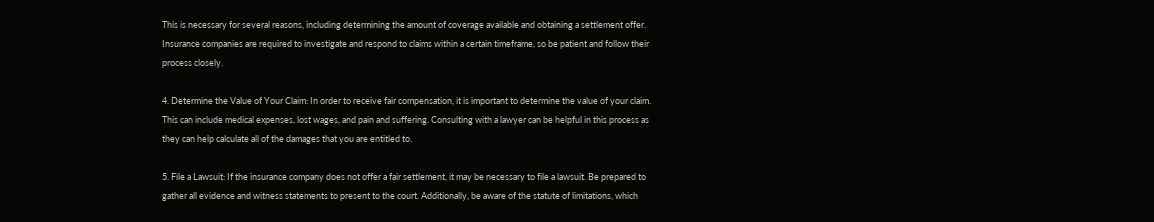This is necessary for several reasons, including determining the amount of coverage available and obtaining a settlement offer. Insurance companies are required to investigate and respond to claims within a certain timeframe, so be patient and follow their process closely.

4. Determine the Value of Your Claim: In order to receive fair compensation, it is important to determine the value of your claim. This can include medical expenses, lost wages, and pain and suffering. Consulting with a lawyer can be helpful in this process as they can help calculate all of the damages that you are entitled to.

5. File a Lawsuit: If the insurance company does not offer a fair settlement, it may be necessary to file a lawsuit. Be prepared to gather all evidence and witness statements to present to the court. Additionally, be aware of the statute of limitations, which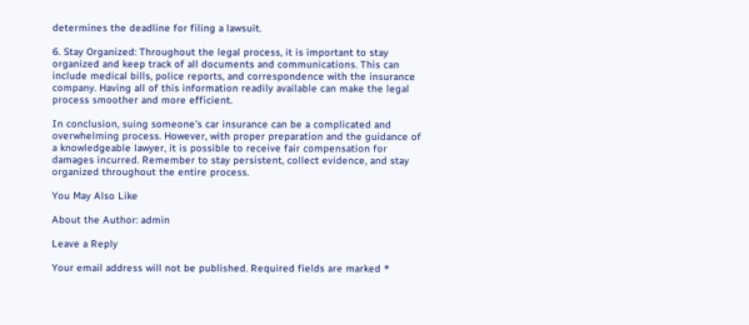determines the deadline for filing a lawsuit.

6. Stay Organized: Throughout the legal process, it is important to stay organized and keep track of all documents and communications. This can include medical bills, police reports, and correspondence with the insurance company. Having all of this information readily available can make the legal process smoother and more efficient.

In conclusion, suing someone’s car insurance can be a complicated and overwhelming process. However, with proper preparation and the guidance of a knowledgeable lawyer, it is possible to receive fair compensation for damages incurred. Remember to stay persistent, collect evidence, and stay organized throughout the entire process.

You May Also Like

About the Author: admin

Leave a Reply

Your email address will not be published. Required fields are marked *